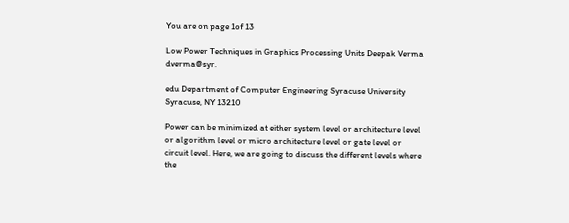You are on page 1of 13

Low Power Techniques in Graphics Processing Units Deepak Verma dverma@syr.

edu Department of Computer Engineering Syracuse University Syracuse, NY 13210

Power can be minimized at either system level or architecture level or algorithm level or micro architecture level or gate level or circuit level. Here, we are going to discuss the different levels where the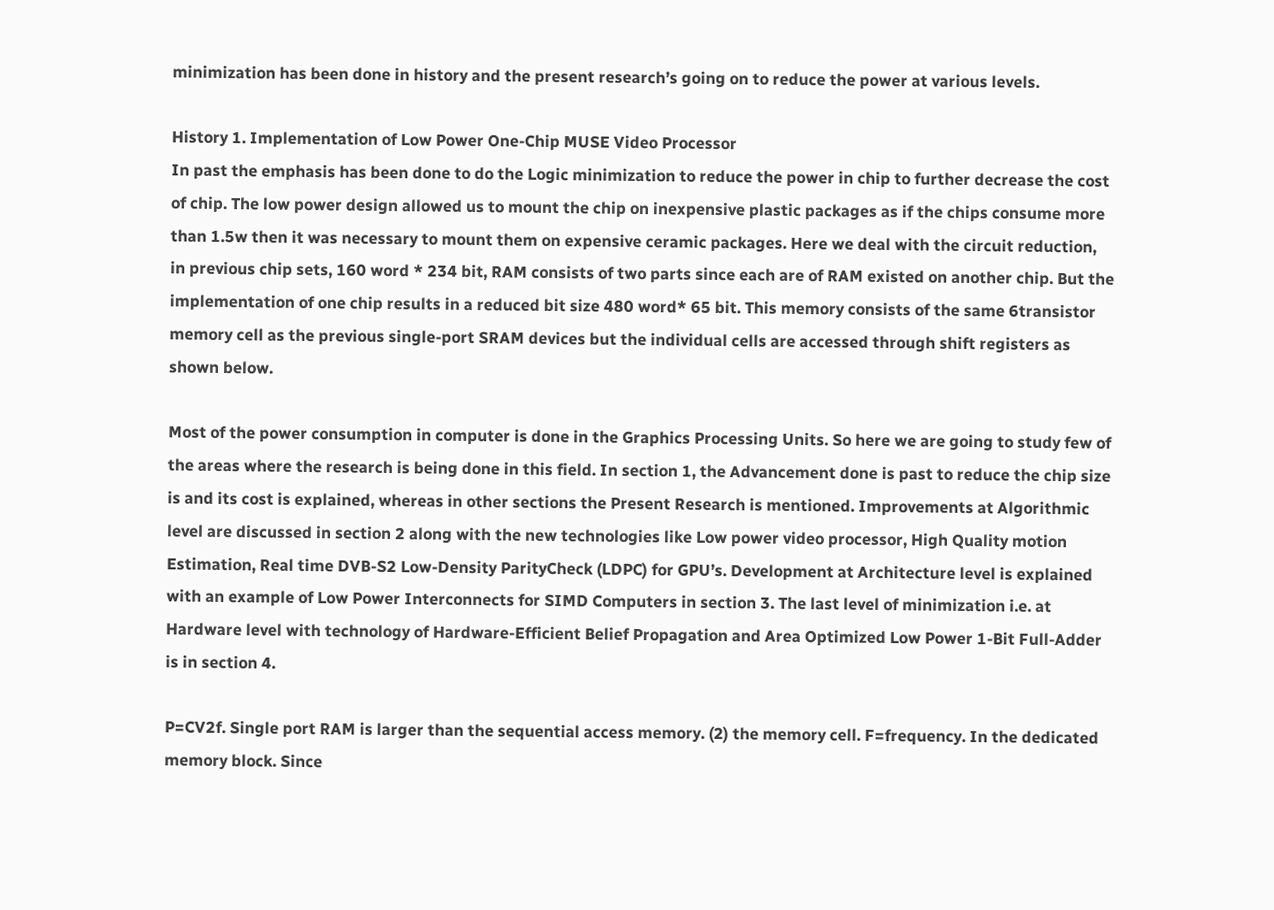minimization has been done in history and the present research’s going on to reduce the power at various levels.

History 1. Implementation of Low Power One-Chip MUSE Video Processor
In past the emphasis has been done to do the Logic minimization to reduce the power in chip to further decrease the cost of chip. The low power design allowed us to mount the chip on inexpensive plastic packages as if the chips consume more than 1.5w then it was necessary to mount them on expensive ceramic packages. Here we deal with the circuit reduction, in previous chip sets, 160 word * 234 bit, RAM consists of two parts since each are of RAM existed on another chip. But the implementation of one chip results in a reduced bit size 480 word* 65 bit. This memory consists of the same 6transistor memory cell as the previous single-port SRAM devices but the individual cells are accessed through shift registers as shown below.

Most of the power consumption in computer is done in the Graphics Processing Units. So here we are going to study few of the areas where the research is being done in this field. In section 1, the Advancement done is past to reduce the chip size is and its cost is explained, whereas in other sections the Present Research is mentioned. Improvements at Algorithmic level are discussed in section 2 along with the new technologies like Low power video processor, High Quality motion Estimation, Real time DVB-S2 Low-Density ParityCheck (LDPC) for GPU’s. Development at Architecture level is explained with an example of Low Power Interconnects for SIMD Computers in section 3. The last level of minimization i.e. at Hardware level with technology of Hardware-Efficient Belief Propagation and Area Optimized Low Power 1-Bit Full-Adder is in section 4.

P=CV2f. Single port RAM is larger than the sequential access memory. (2) the memory cell. F=frequency. In the dedicated memory block. Since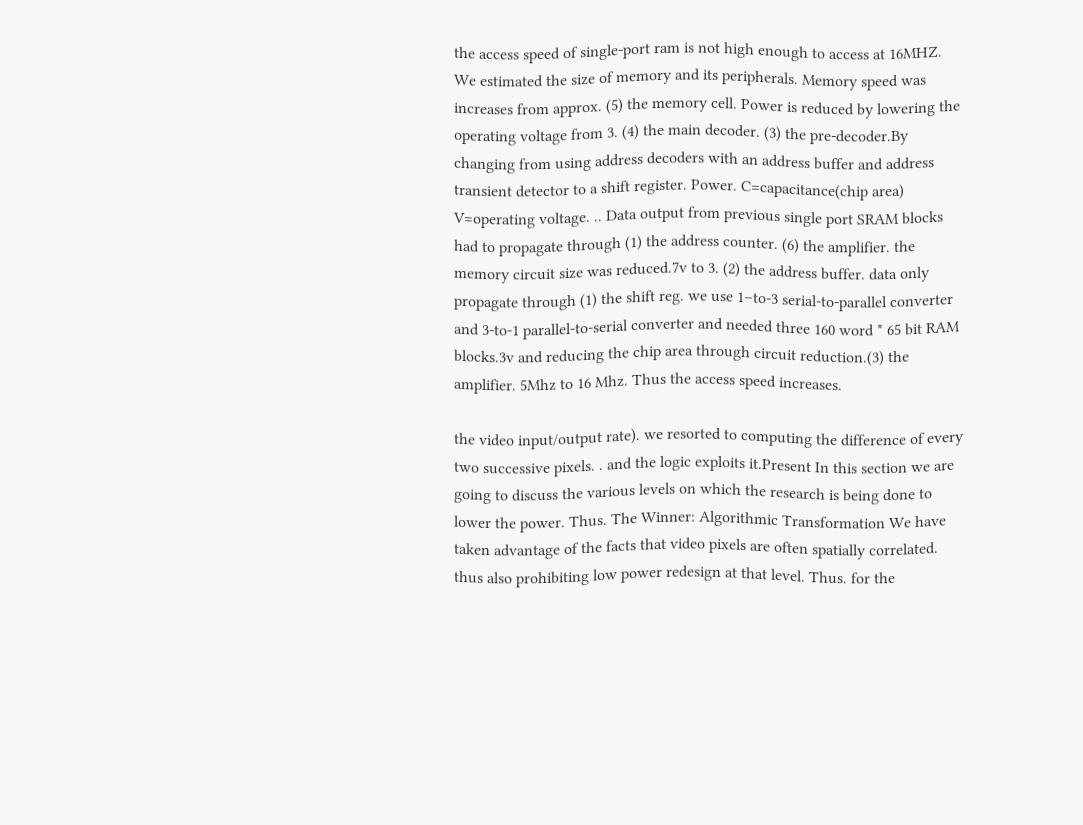the access speed of single-port ram is not high enough to access at 16MHZ. We estimated the size of memory and its peripherals. Memory speed was increases from approx. (5) the memory cell. Power is reduced by lowering the operating voltage from 3. (4) the main decoder. (3) the pre-decoder.By changing from using address decoders with an address buffer and address transient detector to a shift register. Power. C=capacitance(chip area) V=operating voltage. .. Data output from previous single port SRAM blocks had to propagate through (1) the address counter. (6) the amplifier. the memory circuit size was reduced.7v to 3. (2) the address buffer. data only propagate through (1) the shift reg. we use 1–to-3 serial-to-parallel converter and 3-to-1 parallel-to-serial converter and needed three 160 word * 65 bit RAM blocks.3v and reducing the chip area through circuit reduction.(3) the amplifier. 5Mhz to 16 Mhz. Thus the access speed increases.

the video input/output rate). we resorted to computing the difference of every two successive pixels. . and the logic exploits it.Present In this section we are going to discuss the various levels on which the research is being done to lower the power. Thus. The Winner: Algorithmic Transformation We have taken advantage of the facts that video pixels are often spatially correlated. thus also prohibiting low power redesign at that level. Thus. for the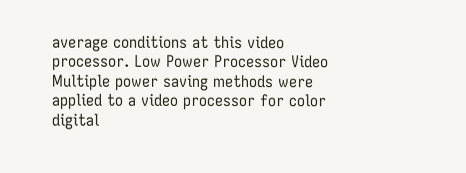average conditions at this video processor. Low Power Processor Video Multiple power saving methods were applied to a video processor for color digital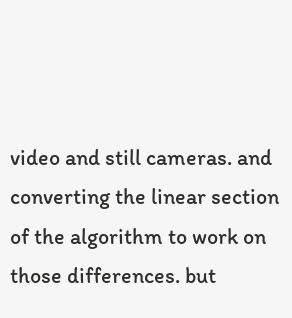video and still cameras. and converting the linear section of the algorithm to work on those differences. but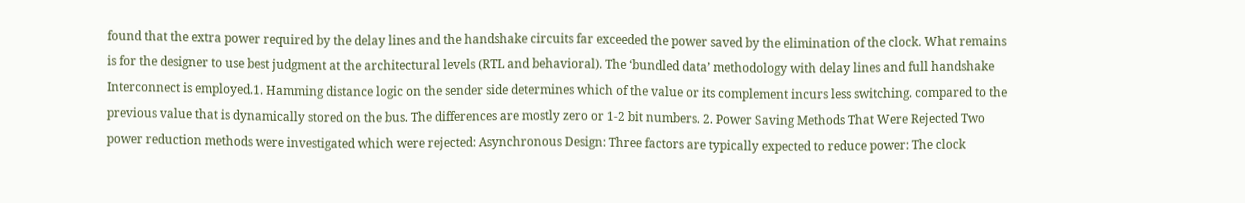found that the extra power required by the delay lines and the handshake circuits far exceeded the power saved by the elimination of the clock. What remains is for the designer to use best judgment at the architectural levels (RTL and behavioral). The ‘bundled data’ methodology with delay lines and full handshake Interconnect is employed.1. Hamming distance logic on the sender side determines which of the value or its complement incurs less switching. compared to the previous value that is dynamically stored on the bus. The differences are mostly zero or 1-2 bit numbers. 2. Power Saving Methods That Were Rejected Two power reduction methods were investigated which were rejected: Asynchronous Design: Three factors are typically expected to reduce power: The clock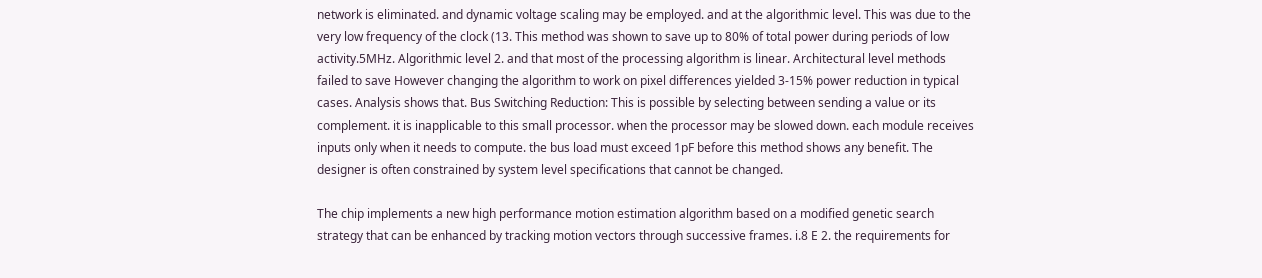network is eliminated. and dynamic voltage scaling may be employed. and at the algorithmic level. This was due to the very low frequency of the clock (13. This method was shown to save up to 80% of total power during periods of low activity.5MHz. Algorithmic level 2. and that most of the processing algorithm is linear. Architectural level methods failed to save However changing the algorithm to work on pixel differences yielded 3-15% power reduction in typical cases. Analysis shows that. Bus Switching Reduction: This is possible by selecting between sending a value or its complement. it is inapplicable to this small processor. when the processor may be slowed down. each module receives inputs only when it needs to compute. the bus load must exceed 1pF before this method shows any benefit. The designer is often constrained by system level specifications that cannot be changed.

The chip implements a new high performance motion estimation algorithm based on a modified genetic search strategy that can be enhanced by tracking motion vectors through successive frames. i.8 E 2. the requirements for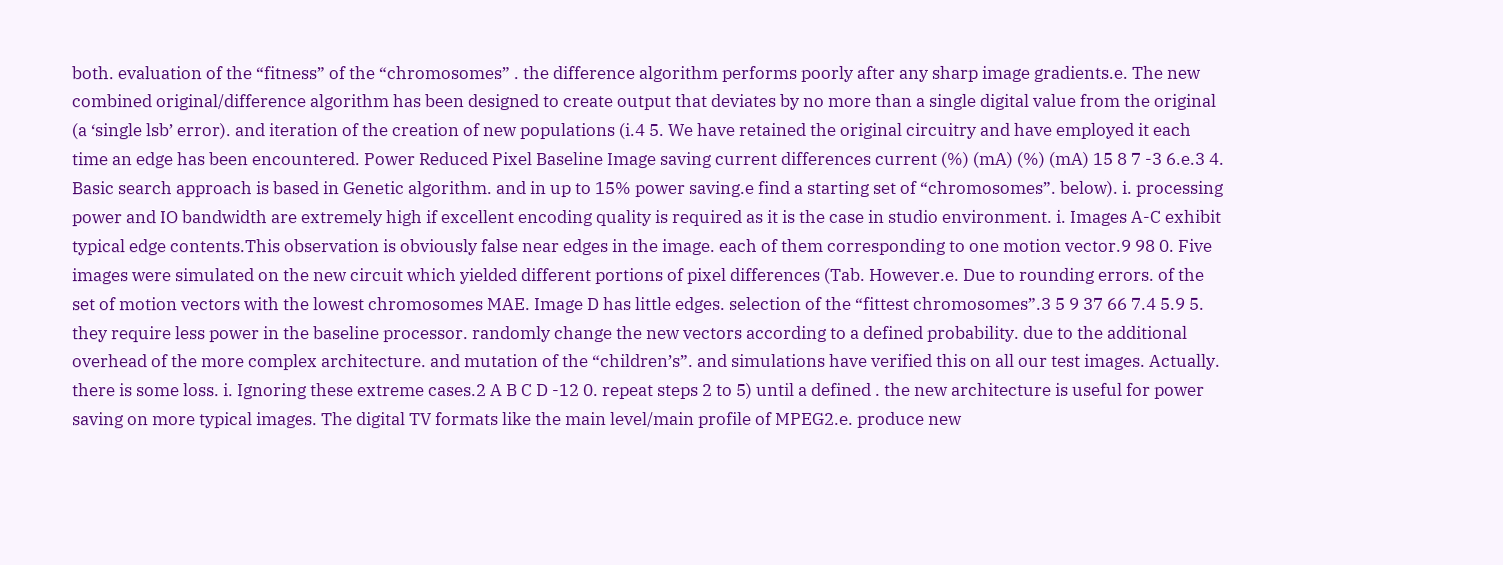both. evaluation of the “fitness” of the “chromosomes” . the difference algorithm performs poorly after any sharp image gradients.e. The new combined original/difference algorithm has been designed to create output that deviates by no more than a single digital value from the original (a ‘single lsb’ error). and iteration of the creation of new populations (i.4 5. We have retained the original circuitry and have employed it each time an edge has been encountered. Power Reduced Pixel Baseline Image saving current differences current (%) (mA) (%) (mA) 15 8 7 -3 6.e.3 4. Basic search approach is based in Genetic algorithm. and in up to 15% power saving.e find a starting set of “chromosomes”. below). i. processing power and IO bandwidth are extremely high if excellent encoding quality is required as it is the case in studio environment. i. Images A-C exhibit typical edge contents.This observation is obviously false near edges in the image. each of them corresponding to one motion vector.9 98 0. Five images were simulated on the new circuit which yielded different portions of pixel differences (Tab. However.e. Due to rounding errors. of the set of motion vectors with the lowest chromosomes MAE. Image D has little edges. selection of the “fittest chromosomes”.3 5 9 37 66 7.4 5.9 5. they require less power in the baseline processor. randomly change the new vectors according to a defined probability. due to the additional overhead of the more complex architecture. and mutation of the “children’s”. and simulations have verified this on all our test images. Actually. there is some loss. i. Ignoring these extreme cases.2 A B C D -12 0. repeat steps 2 to 5) until a defined . the new architecture is useful for power saving on more typical images. The digital TV formats like the main level/main profile of MPEG2.e. produce new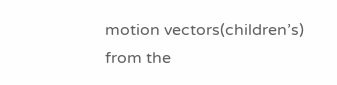motion vectors(children’s) from the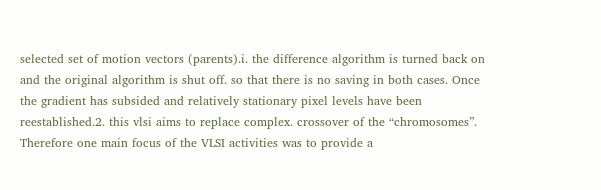selected set of motion vectors (parents).i. the difference algorithm is turned back on and the original algorithm is shut off. so that there is no saving in both cases. Once the gradient has subsided and relatively stationary pixel levels have been reestablished.2. this vlsi aims to replace complex. crossover of the “chromosomes”. Therefore one main focus of the VLSI activities was to provide a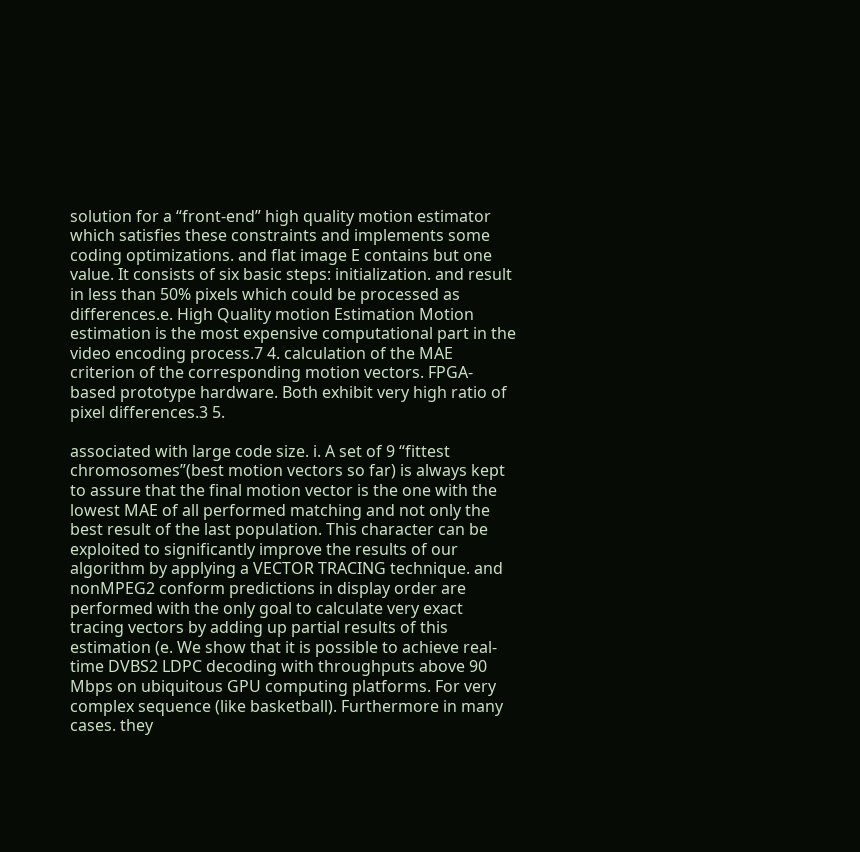solution for a “front-end” high quality motion estimator which satisfies these constraints and implements some coding optimizations. and flat image E contains but one value. It consists of six basic steps: initialization. and result in less than 50% pixels which could be processed as differences.e. High Quality motion Estimation Motion estimation is the most expensive computational part in the video encoding process.7 4. calculation of the MAE criterion of the corresponding motion vectors. FPGA-based prototype hardware. Both exhibit very high ratio of pixel differences.3 5.

associated with large code size. i. A set of 9 “fittest chromosomes”(best motion vectors so far) is always kept to assure that the final motion vector is the one with the lowest MAE of all performed matching and not only the best result of the last population. This character can be exploited to significantly improve the results of our algorithm by applying a VECTOR TRACING technique. and nonMPEG2 conform predictions in display order are performed with the only goal to calculate very exact tracing vectors by adding up partial results of this estimation (e. We show that it is possible to achieve real-time DVBS2 LDPC decoding with throughputs above 90 Mbps on ubiquitous GPU computing platforms. For very complex sequence (like basketball). Furthermore in many cases. they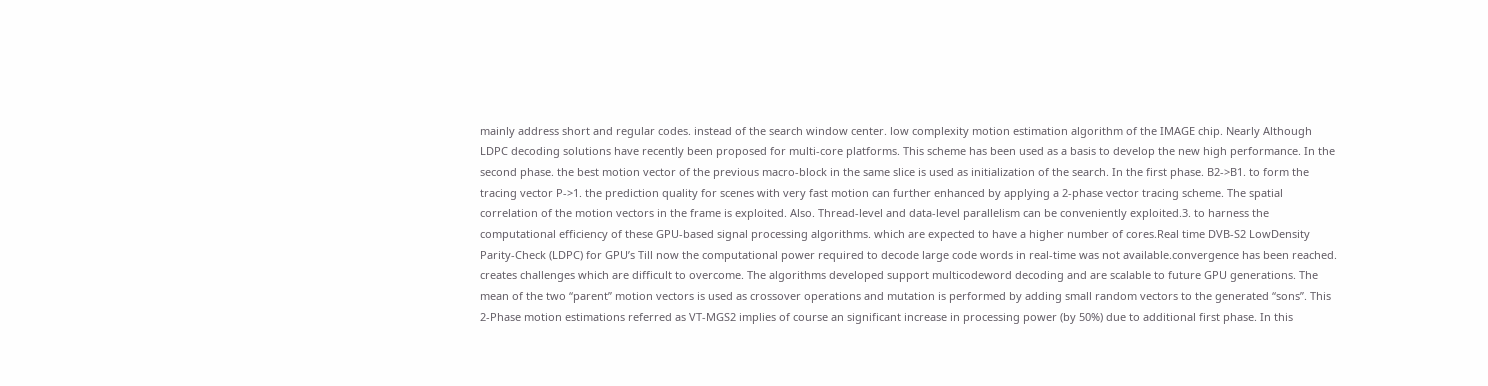mainly address short and regular codes. instead of the search window center. low complexity motion estimation algorithm of the IMAGE chip. Nearly Although LDPC decoding solutions have recently been proposed for multi-core platforms. This scheme has been used as a basis to develop the new high performance. In the second phase. the best motion vector of the previous macro-block in the same slice is used as initialization of the search. In the first phase. B2->B1. to form the tracing vector P->1. the prediction quality for scenes with very fast motion can further enhanced by applying a 2-phase vector tracing scheme. The spatial correlation of the motion vectors in the frame is exploited. Also. Thread-level and data-level parallelism can be conveniently exploited.3. to harness the computational efficiency of these GPU-based signal processing algorithms. which are expected to have a higher number of cores.Real time DVB-S2 LowDensity Parity-Check (LDPC) for GPU’s Till now the computational power required to decode large code words in real-time was not available.convergence has been reached. creates challenges which are difficult to overcome. The algorithms developed support multicodeword decoding and are scalable to future GPU generations. The mean of the two “parent” motion vectors is used as crossover operations and mutation is performed by adding small random vectors to the generated “sons”. This 2-Phase motion estimations referred as VT-MGS2 implies of course an significant increase in processing power (by 50%) due to additional first phase. In this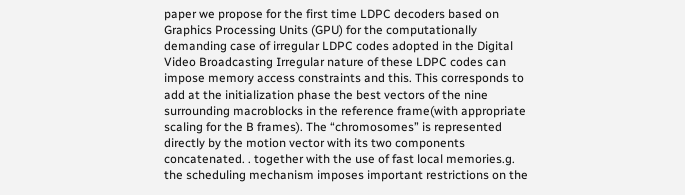paper we propose for the first time LDPC decoders based on Graphics Processing Units (GPU) for the computationally demanding case of irregular LDPC codes adopted in the Digital Video Broadcasting Irregular nature of these LDPC codes can impose memory access constraints and this. This corresponds to add at the initialization phase the best vectors of the nine surrounding macroblocks in the reference frame(with appropriate scaling for the B frames). The “chromosomes” is represented directly by the motion vector with its two components concatenated. . together with the use of fast local memories.g. the scheduling mechanism imposes important restrictions on the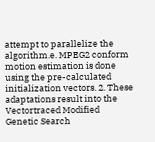attempt to parallelize the algorithm.e. MPEG2 conform motion estimation is done using the pre-calculated initialization vectors. 2. These adaptations result into the Vectortraced Modified Genetic Search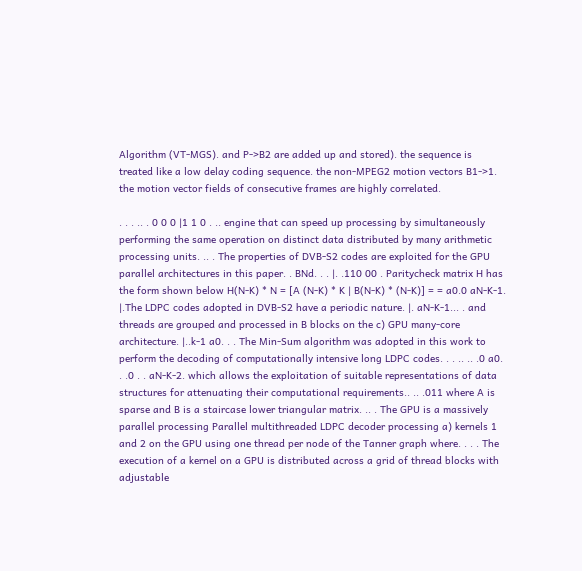Algorithm (VT-MGS). and P->B2 are added up and stored). the sequence is treated like a low delay coding sequence. the non-MPEG2 motion vectors B1->1. the motion vector fields of consecutive frames are highly correlated.

. . . .. . 0 0 0 |1 1 0 . .. engine that can speed up processing by simultaneously performing the same operation on distinct data distributed by many arithmetic processing units. .. . The properties of DVB-S2 codes are exploited for the GPU parallel architectures in this paper. . BNd. . . |. .110 00 . Paritycheck matrix H has the form shown below H(N-K) * N = [A (N-K) * K | B(N-K) * (N-K)] = = a0.0 aN-K-1. |.The LDPC codes adopted in DVB-S2 have a periodic nature. |. aN-K-1... . and threads are grouped and processed in B blocks on the c) GPU many-core architecture. |..k-1 a0. . . The Min-Sum algorithm was adopted in this work to perform the decoding of computationally intensive long LDPC codes. . . .. .. .0 a0. . .0 . . aN-K-2. which allows the exploitation of suitable representations of data structures for attenuating their computational requirements.. .. .011 where A is sparse and B is a staircase lower triangular matrix. .. . The GPU is a massively parallel processing Parallel multithreaded LDPC decoder processing a) kernels 1 and 2 on the GPU using one thread per node of the Tanner graph where. . . . The execution of a kernel on a GPU is distributed across a grid of thread blocks with adjustable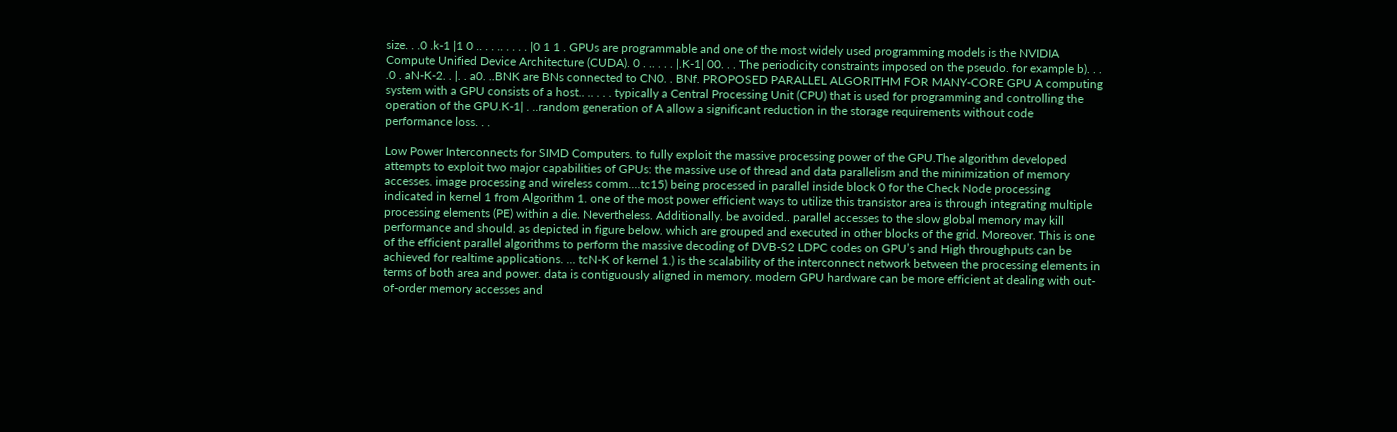size. . .0 .k-1 |1 0 .. . . .. . . . . |0 1 1 . GPUs are programmable and one of the most widely used programming models is the NVIDIA Compute Unified Device Architecture (CUDA). 0 . .. . . . |.K-1| 00. . . The periodicity constraints imposed on the pseudo. for example b). . . .0 . aN-K-2. . |. . a0. ..BNK are BNs connected to CN0. . BNf. PROPOSED PARALLEL ALGORITHM FOR MANY-CORE GPU A computing system with a GPU consists of a host.. .. . . . typically a Central Processing Unit (CPU) that is used for programming and controlling the operation of the GPU.K-1| . ..random generation of A allow a significant reduction in the storage requirements without code performance loss. . .

Low Power Interconnects for SIMD Computers. to fully exploit the massive processing power of the GPU.The algorithm developed attempts to exploit two major capabilities of GPUs: the massive use of thread and data parallelism and the minimization of memory accesses. image processing and wireless comm.…tc15) being processed in parallel inside block 0 for the Check Node processing indicated in kernel 1 from Algorithm 1. one of the most power efficient ways to utilize this transistor area is through integrating multiple processing elements (PE) within a die. Nevertheless. Additionally. be avoided.. parallel accesses to the slow global memory may kill performance and should. as depicted in figure below. which are grouped and executed in other blocks of the grid. Moreover. This is one of the efficient parallel algorithms to perform the massive decoding of DVB-S2 LDPC codes on GPU’s and High throughputs can be achieved for realtime applications. … tcN-K of kernel 1.) is the scalability of the interconnect network between the processing elements in terms of both area and power. data is contiguously aligned in memory. modern GPU hardware can be more efficient at dealing with out-of-order memory accesses and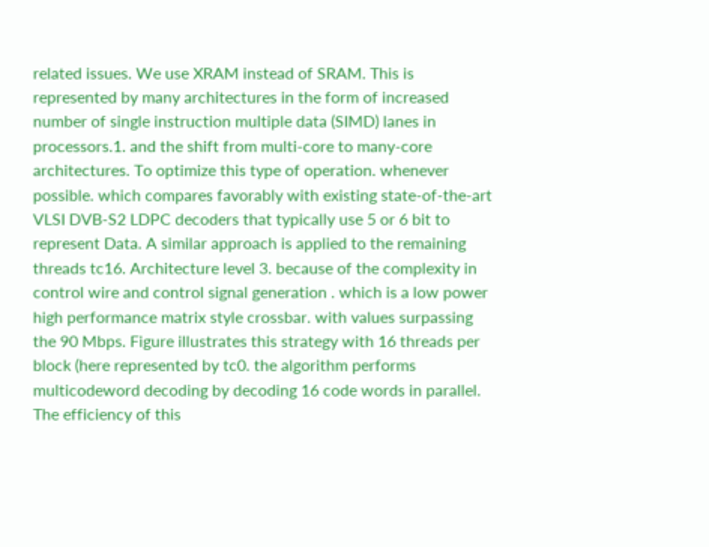related issues. We use XRAM instead of SRAM. This is represented by many architectures in the form of increased number of single instruction multiple data (SIMD) lanes in processors.1. and the shift from multi-core to many-core architectures. To optimize this type of operation. whenever possible. which compares favorably with existing state-of-the-art VLSI DVB-S2 LDPC decoders that typically use 5 or 6 bit to represent Data. A similar approach is applied to the remaining threads tc16. Architecture level 3. because of the complexity in control wire and control signal generation . which is a low power high performance matrix style crossbar. with values surpassing the 90 Mbps. Figure illustrates this strategy with 16 threads per block (here represented by tc0. the algorithm performs multicodeword decoding by decoding 16 code words in parallel. The efficiency of this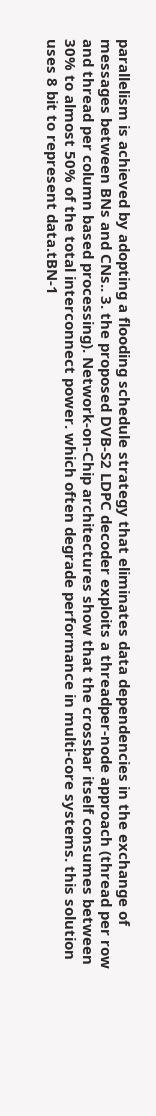parallelism is achieved by adopting a flooding schedule strategy that eliminates data dependencies in the exchange of messages between BNs and CNs.. 3. the proposed DVB-S2 LDPC decoder exploits a threadper-node approach (thread per row and thread per column based processing). Network-on-Chip architectures show that the crossbar itself consumes between 30% to almost 50% of the total interconnect power. which often degrade performance in multi-core systems. this solution uses 8 bit to represent data.tBN-1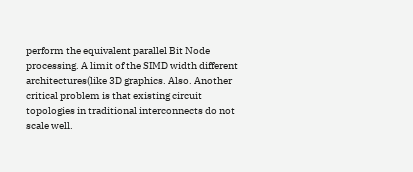perform the equivalent parallel Bit Node processing. A limit of the SIMD width different architectures(like 3D graphics. Also. Another critical problem is that existing circuit topologies in traditional interconnects do not scale well.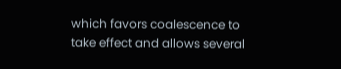which favors coalescence to take effect and allows several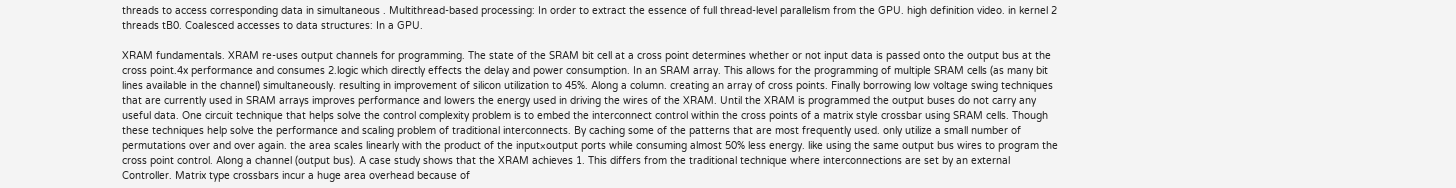threads to access corresponding data in simultaneous . Multithread-based processing: In order to extract the essence of full thread-level parallelism from the GPU. high definition video. in kernel 2 threads tB0. Coalesced accesses to data structures: In a GPU.

XRAM fundamentals. XRAM re-uses output channels for programming. The state of the SRAM bit cell at a cross point determines whether or not input data is passed onto the output bus at the cross point.4x performance and consumes 2.logic which directly effects the delay and power consumption. In an SRAM array. This allows for the programming of multiple SRAM cells (as many bit lines available in the channel) simultaneously. resulting in improvement of silicon utilization to 45%. Along a column. creating an array of cross points. Finally borrowing low voltage swing techniques that are currently used in SRAM arrays improves performance and lowers the energy used in driving the wires of the XRAM. Until the XRAM is programmed the output buses do not carry any useful data. One circuit technique that helps solve the control complexity problem is to embed the interconnect control within the cross points of a matrix style crossbar using SRAM cells. Though these techniques help solve the performance and scaling problem of traditional interconnects. By caching some of the patterns that are most frequently used. only utilize a small number of permutations over and over again. the area scales linearly with the product of the input×output ports while consuming almost 50% less energy. like using the same output bus wires to program the cross point control. Along a channel (output bus). A case study shows that the XRAM achieves 1. This differs from the traditional technique where interconnections are set by an external Controller. Matrix type crossbars incur a huge area overhead because of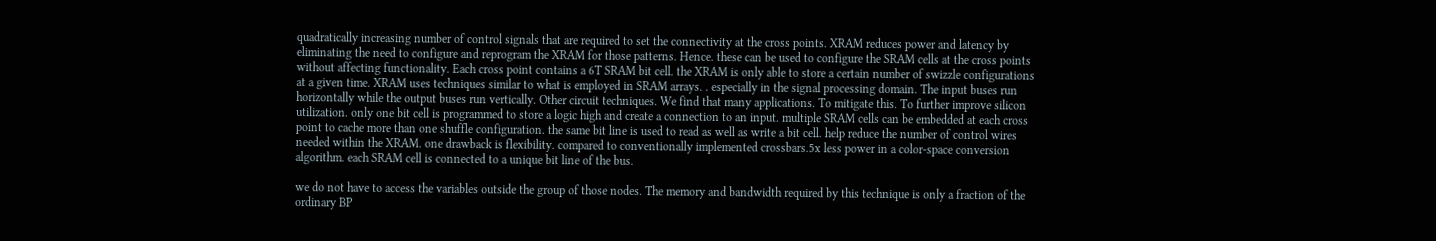quadratically increasing number of control signals that are required to set the connectivity at the cross points. XRAM reduces power and latency by eliminating the need to configure and reprogram the XRAM for those patterns. Hence. these can be used to configure the SRAM cells at the cross points without affecting functionality. Each cross point contains a 6T SRAM bit cell. the XRAM is only able to store a certain number of swizzle configurations at a given time. XRAM uses techniques similar to what is employed in SRAM arrays. . especially in the signal processing domain. The input buses run horizontally while the output buses run vertically. Other circuit techniques. We find that many applications. To mitigate this. To further improve silicon utilization. only one bit cell is programmed to store a logic high and create a connection to an input. multiple SRAM cells can be embedded at each cross point to cache more than one shuffle configuration. the same bit line is used to read as well as write a bit cell. help reduce the number of control wires needed within the XRAM. one drawback is flexibility. compared to conventionally implemented crossbars.5x less power in a color-space conversion algorithm. each SRAM cell is connected to a unique bit line of the bus.

we do not have to access the variables outside the group of those nodes. The memory and bandwidth required by this technique is only a fraction of the ordinary BP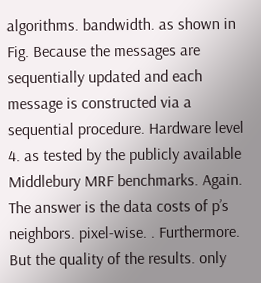algorithms. bandwidth. as shown in Fig. Because the messages are sequentially updated and each message is constructed via a sequential procedure. Hardware level 4. as tested by the publicly available Middlebury MRF benchmarks. Again. The answer is the data costs of p’s neighbors. pixel-wise. . Furthermore. But the quality of the results. only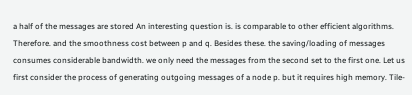a half of the messages are stored An interesting question is. is comparable to other efficient algorithms. Therefore. and the smoothness cost between p and q. Besides these. the saving/loading of messages consumes considerable bandwidth. we only need the messages from the second set to the first one. Let us first consider the process of generating outgoing messages of a node p. but it requires high memory. Tile-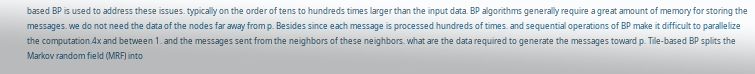based BP is used to address these issues. typically on the order of tens to hundreds times larger than the input data. BP algorithms generally require a great amount of memory for storing the messages. we do not need the data of the nodes far away from p. Besides since each message is processed hundreds of times. and sequential operations of BP make it difficult to parallelize the computation.4x and between 1. and the messages sent from the neighbors of these neighbors. what are the data required to generate the messages toward p. Tile-based BP splits the Markov random field (MRF) into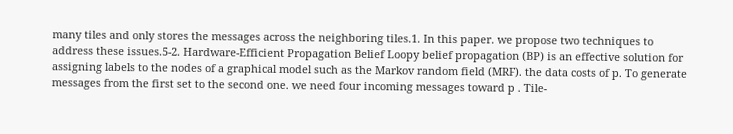many tiles and only stores the messages across the neighboring tiles.1. In this paper. we propose two techniques to address these issues.5-2. Hardware-Efficient Propagation Belief Loopy belief propagation (BP) is an effective solution for assigning labels to the nodes of a graphical model such as the Markov random field (MRF). the data costs of p. To generate messages from the first set to the second one. we need four incoming messages toward p . Tile-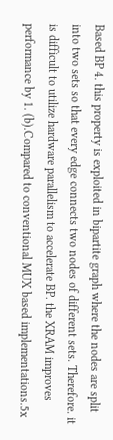Based BP 4. this property is exploited in bipartite graph where the nodes are split into two sets so that every edge connects two nodes of different sets. Therefore. it is difficult to utilize hardware parallelism to accelerate BP. the XRAM improves performance by 1. (b).Compared to conventional MUX based implementations.5x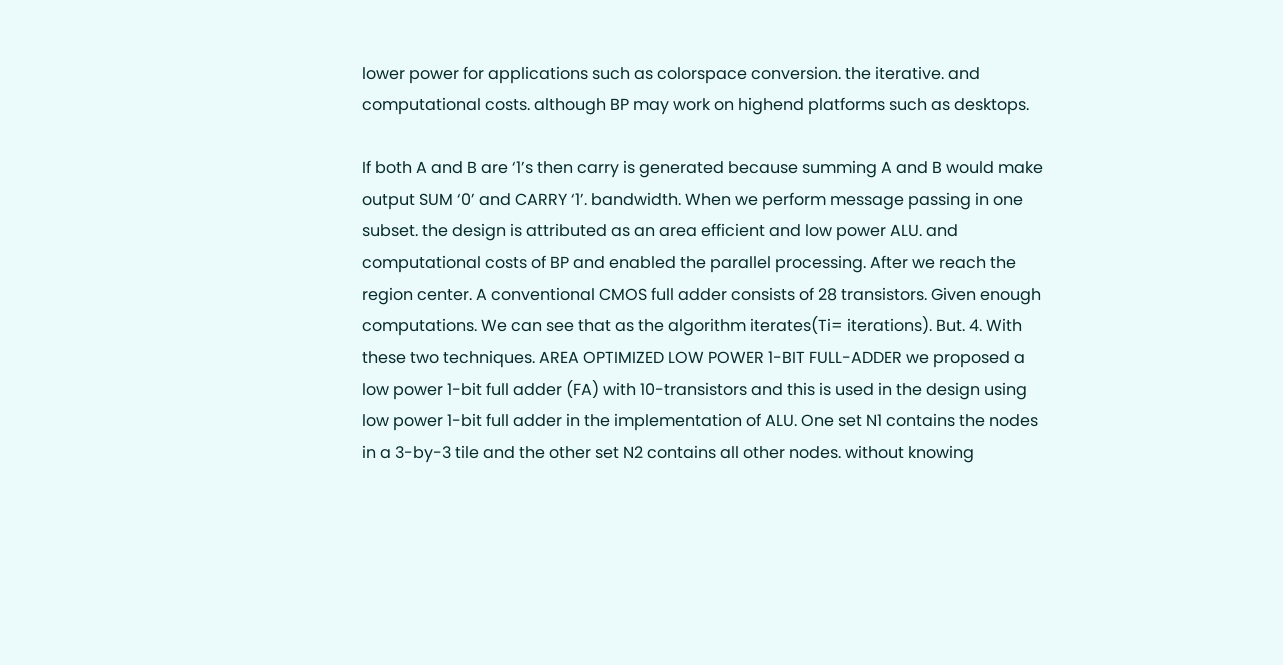lower power for applications such as colorspace conversion. the iterative. and computational costs. although BP may work on highend platforms such as desktops.

If both A and B are ‘1’s then carry is generated because summing A and B would make output SUM ‘0’ and CARRY ‘1’. bandwidth. When we perform message passing in one subset. the design is attributed as an area efficient and low power ALU. and computational costs of BP and enabled the parallel processing. After we reach the region center. A conventional CMOS full adder consists of 28 transistors. Given enough computations. We can see that as the algorithm iterates(Ti= iterations). But. 4. With these two techniques. AREA OPTIMIZED LOW POWER 1-BIT FULL-ADDER we proposed a low power 1-bit full adder (FA) with 10-transistors and this is used in the design using low power 1-bit full adder in the implementation of ALU. One set N1 contains the nodes in a 3-by-3 tile and the other set N2 contains all other nodes. without knowing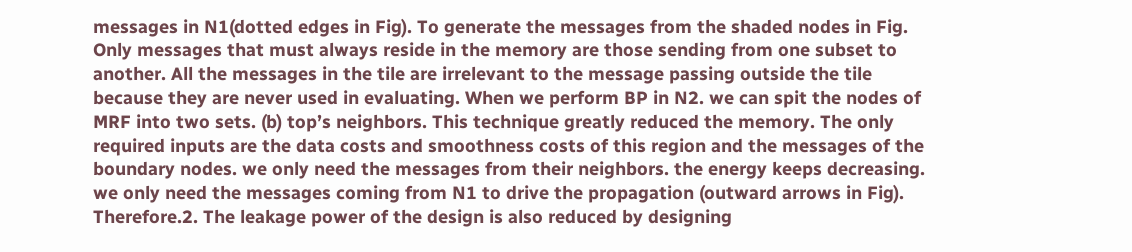messages in N1(dotted edges in Fig). To generate the messages from the shaded nodes in Fig. Only messages that must always reside in the memory are those sending from one subset to another. All the messages in the tile are irrelevant to the message passing outside the tile because they are never used in evaluating. When we perform BP in N2. we can spit the nodes of MRF into two sets. (b) top’s neighbors. This technique greatly reduced the memory. The only required inputs are the data costs and smoothness costs of this region and the messages of the boundary nodes. we only need the messages from their neighbors. the energy keeps decreasing. we only need the messages coming from N1 to drive the propagation (outward arrows in Fig). Therefore.2. The leakage power of the design is also reduced by designing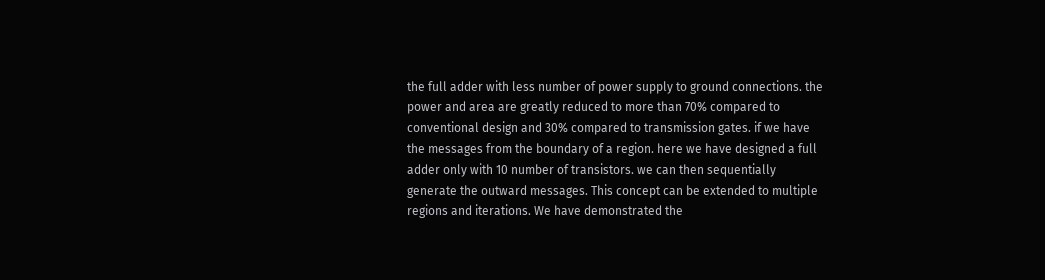the full adder with less number of power supply to ground connections. the power and area are greatly reduced to more than 70% compared to conventional design and 30% compared to transmission gates. if we have the messages from the boundary of a region. here we have designed a full adder only with 10 number of transistors. we can then sequentially generate the outward messages. This concept can be extended to multiple regions and iterations. We have demonstrated the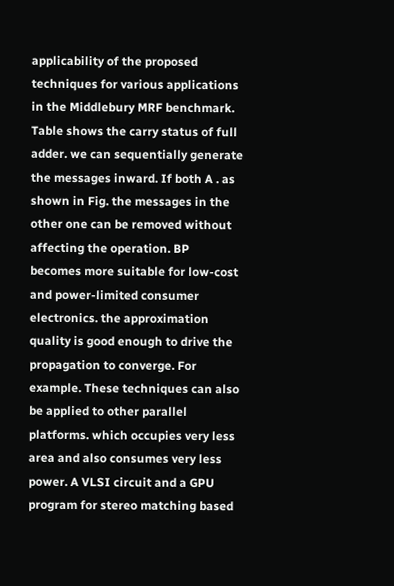applicability of the proposed techniques for various applications in the Middlebury MRF benchmark. Table shows the carry status of full adder. we can sequentially generate the messages inward. If both A . as shown in Fig. the messages in the other one can be removed without affecting the operation. BP becomes more suitable for low-cost and power-limited consumer electronics. the approximation quality is good enough to drive the propagation to converge. For example. These techniques can also be applied to other parallel platforms. which occupies very less area and also consumes very less power. A VLSI circuit and a GPU program for stereo matching based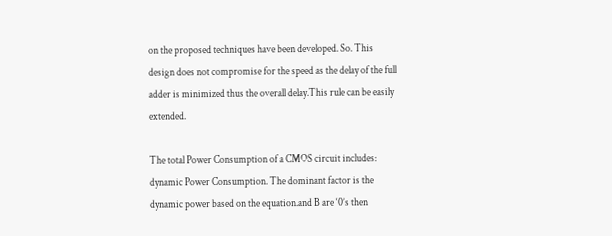on the proposed techniques have been developed. So. This design does not compromise for the speed as the delay of the full adder is minimized thus the overall delay.This rule can be easily extended.

The total Power Consumption of a CMOS circuit includes: dynamic Power Consumption. The dominant factor is the dynamic power based on the equation.and B are ‘0’s then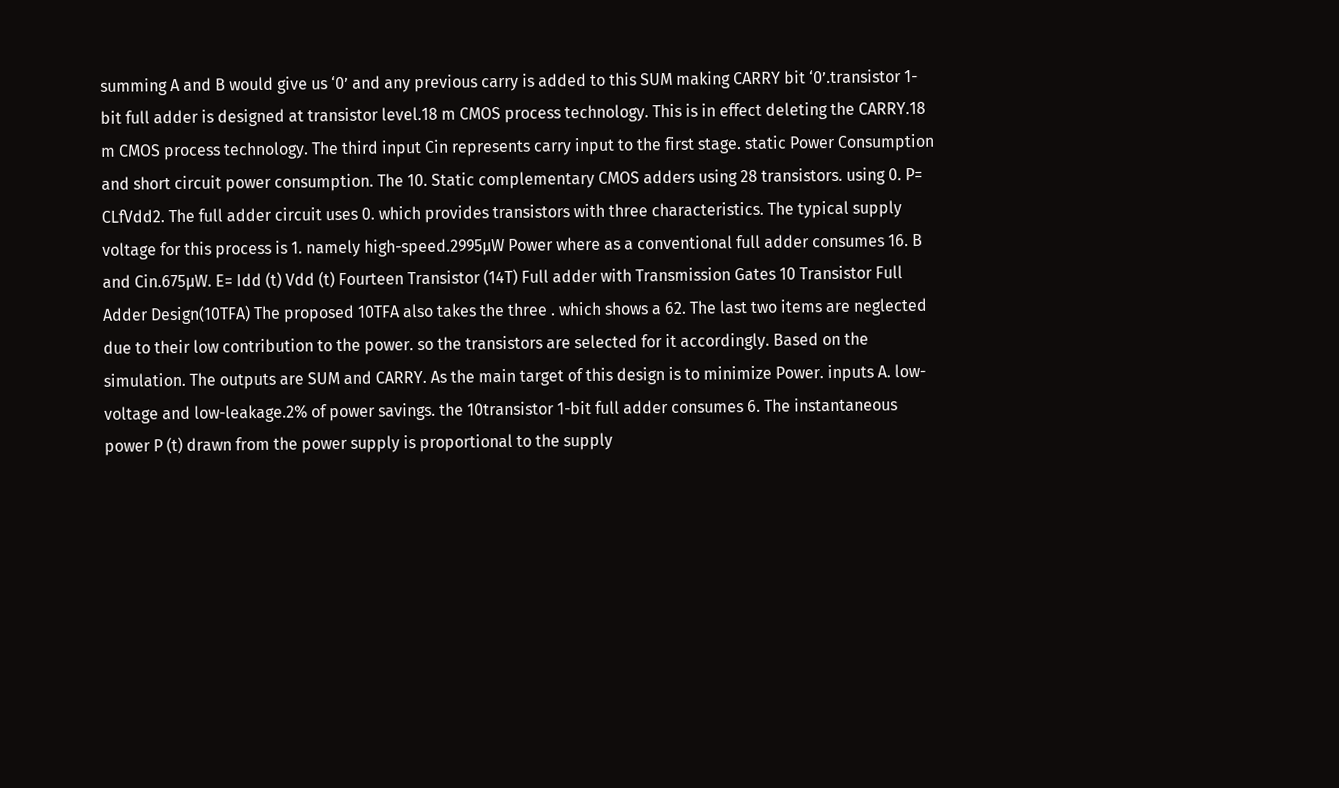summing A and B would give us ‘0’ and any previous carry is added to this SUM making CARRY bit ‘0’.transistor 1-bit full adder is designed at transistor level.18 m CMOS process technology. This is in effect deleting the CARRY.18 m CMOS process technology. The third input Cin represents carry input to the first stage. static Power Consumption and short circuit power consumption. The 10. Static complementary CMOS adders using 28 transistors. using 0. P= CLfVdd2. The full adder circuit uses 0. which provides transistors with three characteristics. The typical supply voltage for this process is 1. namely high-speed.2995µW Power where as a conventional full adder consumes 16. B and Cin.675µW. E= Idd (t) Vdd (t) Fourteen Transistor (14T) Full adder with Transmission Gates 10 Transistor Full Adder Design(10TFA) The proposed 10TFA also takes the three . which shows a 62. The last two items are neglected due to their low contribution to the power. so the transistors are selected for it accordingly. Based on the simulation. The outputs are SUM and CARRY. As the main target of this design is to minimize Power. inputs A. low-voltage and low-leakage.2% of power savings. the 10transistor 1-bit full adder consumes 6. The instantaneous power P (t) drawn from the power supply is proportional to the supply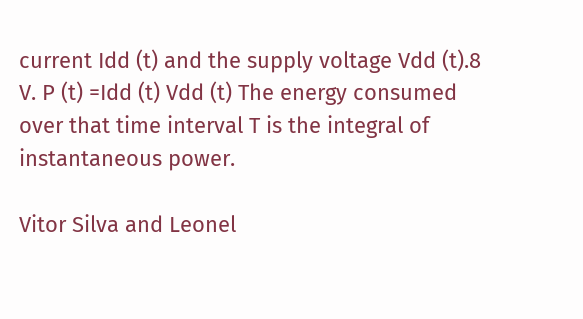current Idd (t) and the supply voltage Vdd (t).8 V. P (t) =Idd (t) Vdd (t) The energy consumed over that time interval T is the integral of instantaneous power.

Vitor Silva and Leonel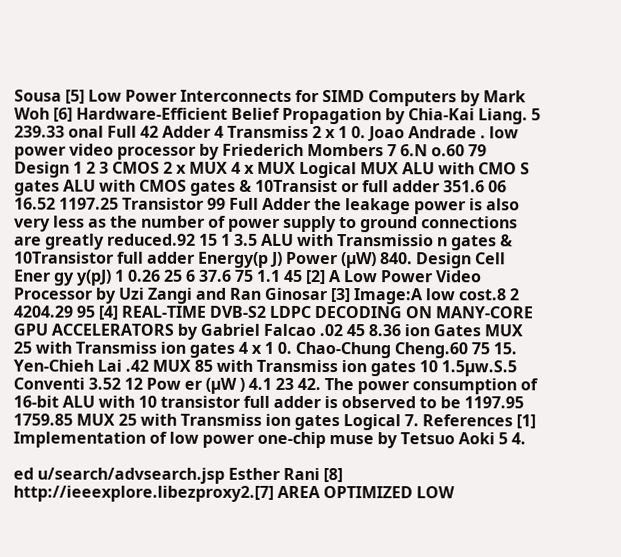Sousa [5] Low Power Interconnects for SIMD Computers by Mark Woh [6] Hardware-Efficient Belief Propagation by Chia-Kai Liang. 5 239.33 onal Full 42 Adder 4 Transmiss 2 x 1 0. Joao Andrade . low power video processor by Friederich Mombers 7 6.N o.60 79 Design 1 2 3 CMOS 2 x MUX 4 x MUX Logical MUX ALU with CMO S gates ALU with CMOS gates & 10Transist or full adder 351.6 06 16.52 1197.25 Transistor 99 Full Adder the leakage power is also very less as the number of power supply to ground connections are greatly reduced.92 15 1 3.5 ALU with Transmissio n gates & 10Transistor full adder Energy(p J) Power (µW) 840. Design Cell Ener gy y(pJ) 1 0.26 25 6 37.6 75 1.1 45 [2] A Low Power Video Processor by Uzi Zangi and Ran Ginosar [3] Image:A low cost.8 2 4204.29 95 [4] REAL-TIME DVB-S2 LDPC DECODING ON MANY-CORE GPU ACCELERATORS by Gabriel Falcao .02 45 8.36 ion Gates MUX 25 with Transmiss ion gates 4 x 1 0. Chao-Chung Cheng.60 75 15. Yen-Chieh Lai .42 MUX 85 with Transmiss ion gates 10 1.5µw.S.5 Conventi 3.52 12 Pow er (µW ) 4.1 23 42. The power consumption of 16-bit ALU with 10 transistor full adder is observed to be 1197.95 1759.85 MUX 25 with Transmiss ion gates Logical 7. References [1] Implementation of low power one-chip muse by Tetsuo Aoki 5 4.

ed u/search/advsearch.jsp Esther Rani [8] http://ieeexplore.libezproxy2.[7] AREA OPTIMIZED LOW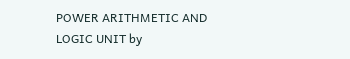POWER ARITHMETIC AND LOGIC UNIT by